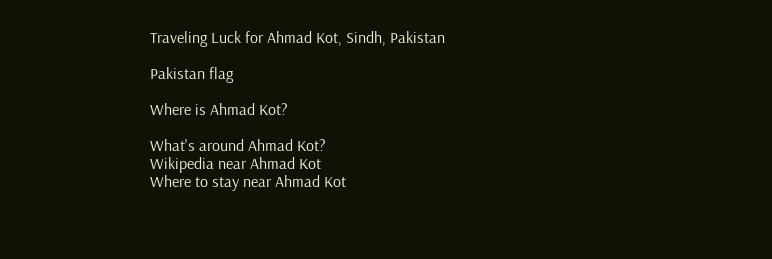Traveling Luck for Ahmad Kot, Sindh, Pakistan

Pakistan flag

Where is Ahmad Kot?

What's around Ahmad Kot?
Wikipedia near Ahmad Kot
Where to stay near Ahmad Kot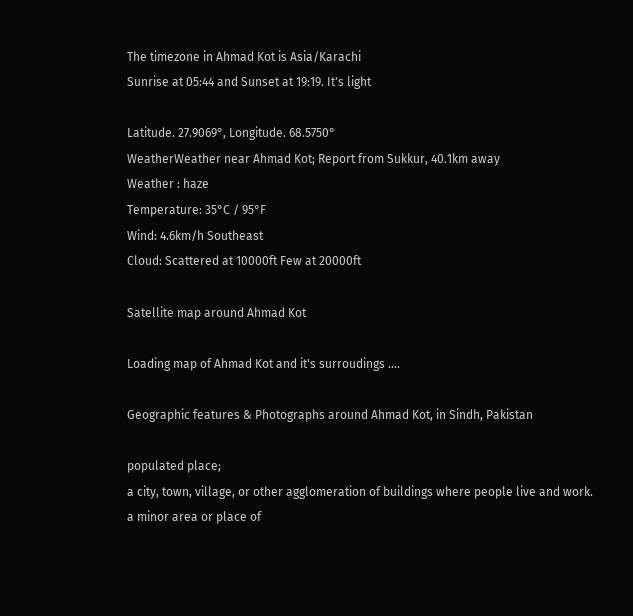The timezone in Ahmad Kot is Asia/Karachi
Sunrise at 05:44 and Sunset at 19:19. It's light

Latitude. 27.9069°, Longitude. 68.5750°
WeatherWeather near Ahmad Kot; Report from Sukkur, 40.1km away
Weather : haze
Temperature: 35°C / 95°F
Wind: 4.6km/h Southeast
Cloud: Scattered at 10000ft Few at 20000ft

Satellite map around Ahmad Kot

Loading map of Ahmad Kot and it's surroudings ....

Geographic features & Photographs around Ahmad Kot, in Sindh, Pakistan

populated place;
a city, town, village, or other agglomeration of buildings where people live and work.
a minor area or place of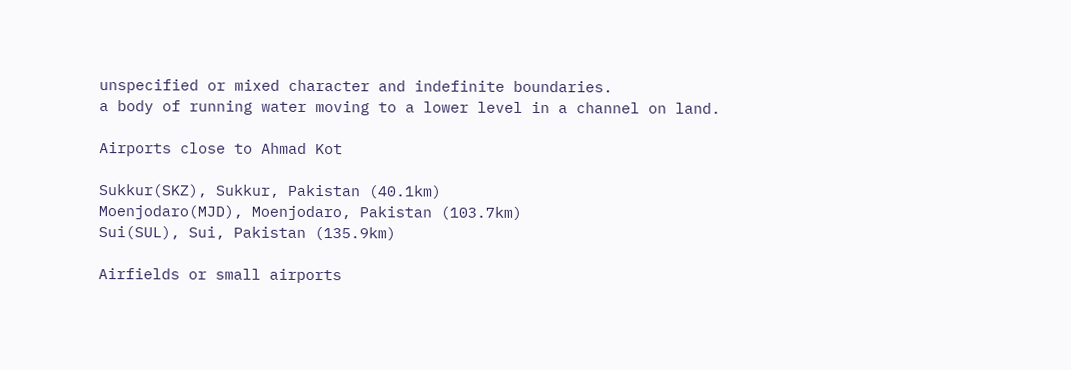unspecified or mixed character and indefinite boundaries.
a body of running water moving to a lower level in a channel on land.

Airports close to Ahmad Kot

Sukkur(SKZ), Sukkur, Pakistan (40.1km)
Moenjodaro(MJD), Moenjodaro, Pakistan (103.7km)
Sui(SUL), Sui, Pakistan (135.9km)

Airfields or small airports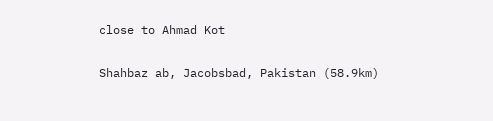close to Ahmad Kot

Shahbaz ab, Jacobsbad, Pakistan (58.9km)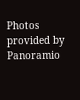Photos provided by Panoramio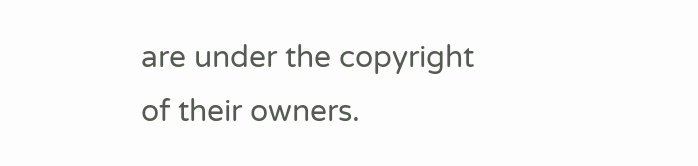are under the copyright of their owners.